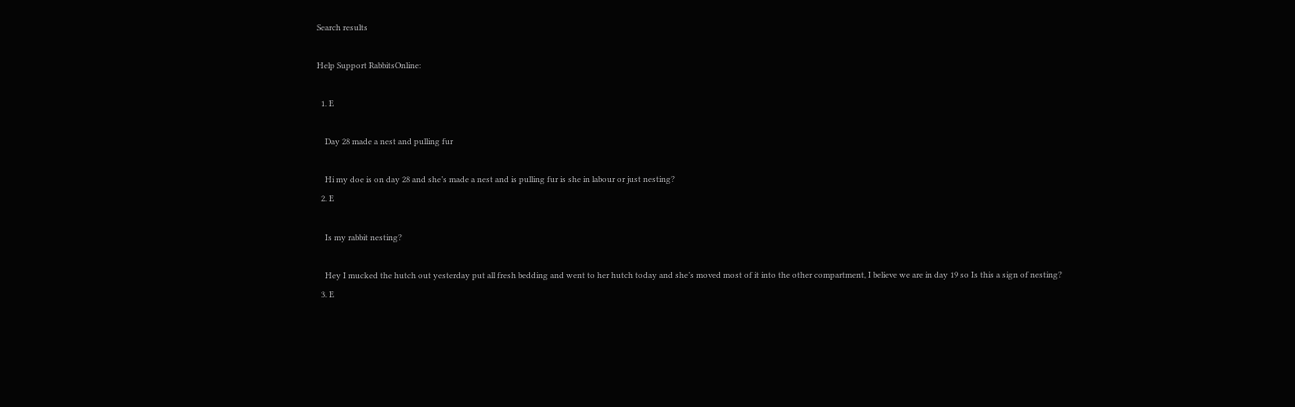Search results

Help Support RabbitsOnline:

  1. E

    Day 28 made a nest and pulling fur

    Hi my doe is on day 28 and she’s made a nest and is pulling fur is she in labour or just nesting?
  2. E

    Is my rabbit nesting?

    Hey I mucked the hutch out yesterday put all fresh bedding and went to her hutch today and she’s moved most of it into the other compartment, I believe we are in day 19 so Is this a sign of nesting?
  3. E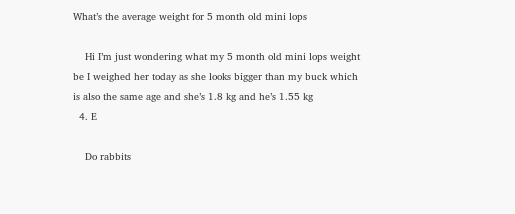What’s the average weight for 5 month old mini lops

    Hi I’m just wondering what my 5 month old mini lops weight be I weighed her today as she looks bigger than my buck which is also the same age and she’s 1.8 kg and he’s 1.55 kg
  4. E

    Do rabbits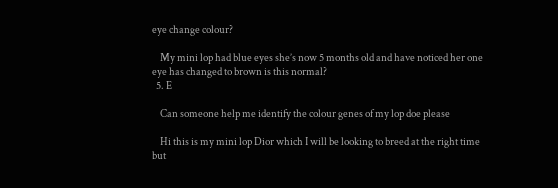eye change colour?

    My mini lop had blue eyes she’s now 5 months old and have noticed her one eye has changed to brown is this normal?
  5. E

    Can someone help me identify the colour genes of my lop doe please

    Hi this is my mini lop Dior which I will be looking to breed at the right time but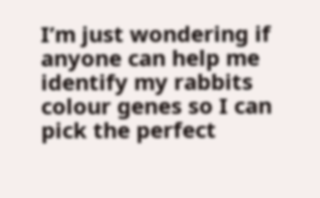I’m just wondering if anyone can help me identify my rabbits colour genes so I can pick the perfect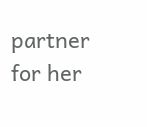partner for her